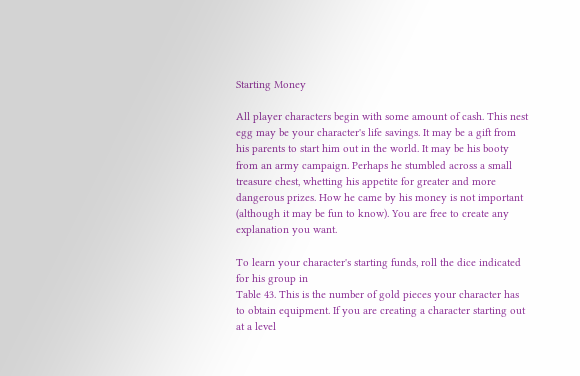Starting Money

All player characters begin with some amount of cash. This nest egg may be your character's life savings. It may be a gift from his parents to start him out in the world. It may be his booty from an army campaign. Perhaps he stumbled across a small treasure chest, whetting his appetite for greater and more dangerous prizes. How he came by his money is not important (although it may be fun to know). You are free to create any explanation you want.

To learn your character's starting funds, roll the dice indicated for his group in
Table 43. This is the number of gold pieces your character has to obtain equipment. If you are creating a character starting out at a level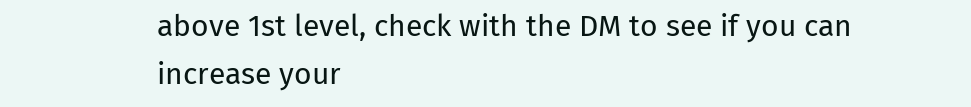above 1st level, check with the DM to see if you can increase your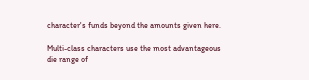character's funds beyond the amounts given here.

Multi-class characters use the most advantageous die range of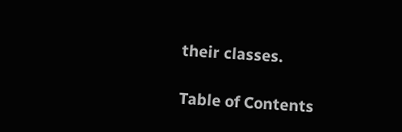their classes.

Table of Contents